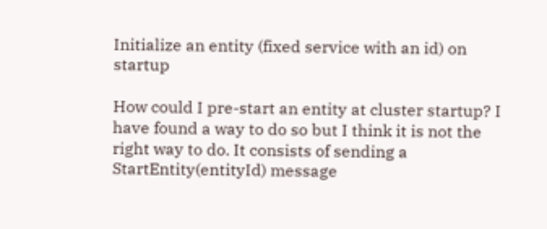Initialize an entity (fixed service with an id) on startup

How could I pre-start an entity at cluster startup? I have found a way to do so but I think it is not the right way to do. It consists of sending a StartEntity(entityId) message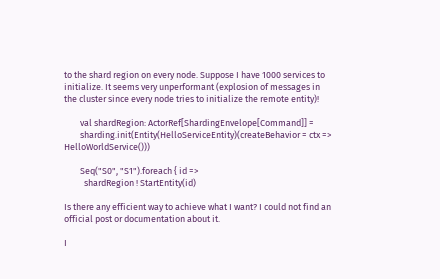to the shard region on every node. Suppose I have 1000 services to initialize. It seems very unperformant (explosion of messages in the cluster since every node tries to initialize the remote entity)!

        val shardRegion: ActorRef[ShardingEnvelope[Command]] =
        sharding.init(Entity(HelloServiceEntity)(createBehavior = ctx => HelloWorldService()))

        Seq("S0", "S1").foreach { id =>
          shardRegion ! StartEntity(id)

Is there any efficient way to achieve what I want? I could not find an official post or documentation about it.

I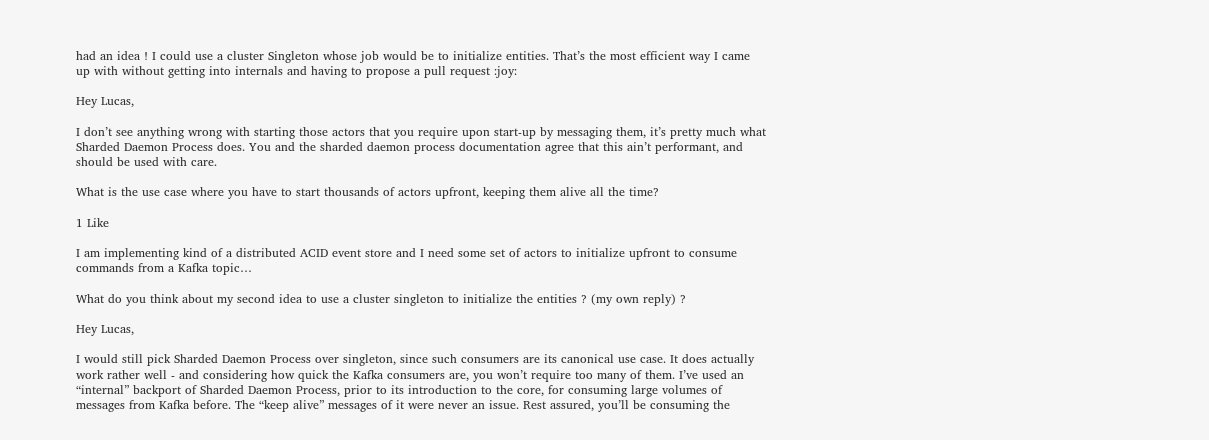had an idea ! I could use a cluster Singleton whose job would be to initialize entities. That’s the most efficient way I came up with without getting into internals and having to propose a pull request :joy:

Hey Lucas,

I don’t see anything wrong with starting those actors that you require upon start-up by messaging them, it’s pretty much what Sharded Daemon Process does. You and the sharded daemon process documentation agree that this ain’t performant, and should be used with care.

What is the use case where you have to start thousands of actors upfront, keeping them alive all the time?

1 Like

I am implementing kind of a distributed ACID event store and I need some set of actors to initialize upfront to consume commands from a Kafka topic…

What do you think about my second idea to use a cluster singleton to initialize the entities ? (my own reply) ?

Hey Lucas,

I would still pick Sharded Daemon Process over singleton, since such consumers are its canonical use case. It does actually work rather well - and considering how quick the Kafka consumers are, you won’t require too many of them. I’ve used an “internal” backport of Sharded Daemon Process, prior to its introduction to the core, for consuming large volumes of messages from Kafka before. The “keep alive” messages of it were never an issue. Rest assured, you’ll be consuming the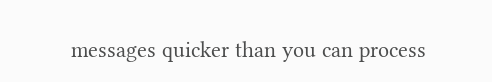messages quicker than you can process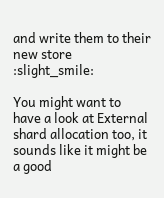and write them to their new store :slight_smile:

You might want to have a look at External shard allocation too, it sounds like it might be a good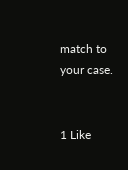match to your case.


1 Like